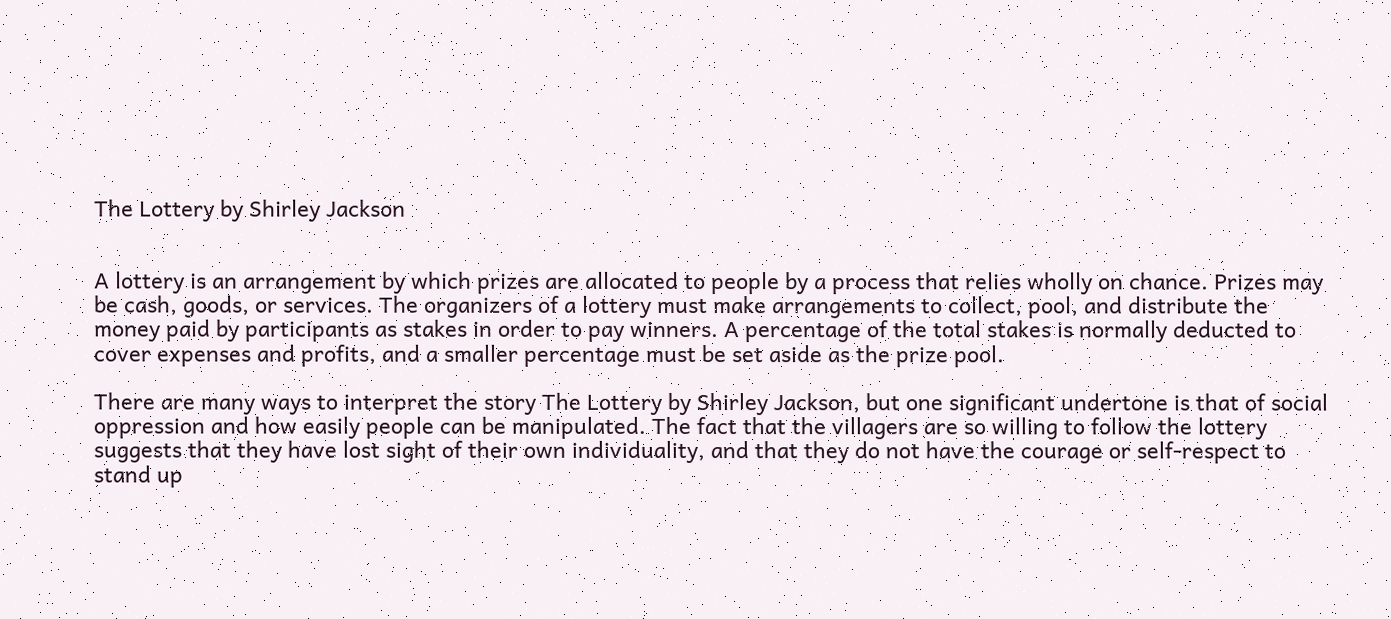The Lottery by Shirley Jackson


A lottery is an arrangement by which prizes are allocated to people by a process that relies wholly on chance. Prizes may be cash, goods, or services. The organizers of a lottery must make arrangements to collect, pool, and distribute the money paid by participants as stakes in order to pay winners. A percentage of the total stakes is normally deducted to cover expenses and profits, and a smaller percentage must be set aside as the prize pool.

There are many ways to interpret the story The Lottery by Shirley Jackson, but one significant undertone is that of social oppression and how easily people can be manipulated. The fact that the villagers are so willing to follow the lottery suggests that they have lost sight of their own individuality, and that they do not have the courage or self-respect to stand up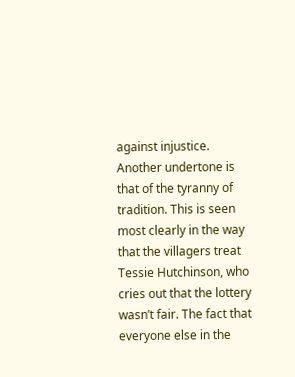against injustice. Another undertone is that of the tyranny of tradition. This is seen most clearly in the way that the villagers treat Tessie Hutchinson, who cries out that the lottery wasn’t fair. The fact that everyone else in the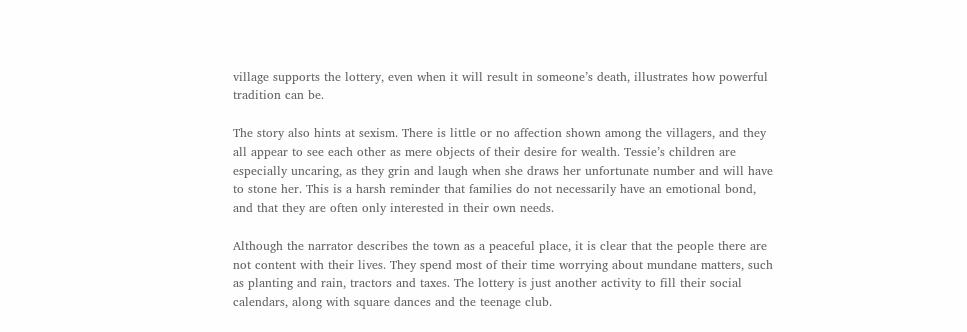village supports the lottery, even when it will result in someone’s death, illustrates how powerful tradition can be.

The story also hints at sexism. There is little or no affection shown among the villagers, and they all appear to see each other as mere objects of their desire for wealth. Tessie’s children are especially uncaring, as they grin and laugh when she draws her unfortunate number and will have to stone her. This is a harsh reminder that families do not necessarily have an emotional bond, and that they are often only interested in their own needs.

Although the narrator describes the town as a peaceful place, it is clear that the people there are not content with their lives. They spend most of their time worrying about mundane matters, such as planting and rain, tractors and taxes. The lottery is just another activity to fill their social calendars, along with square dances and the teenage club.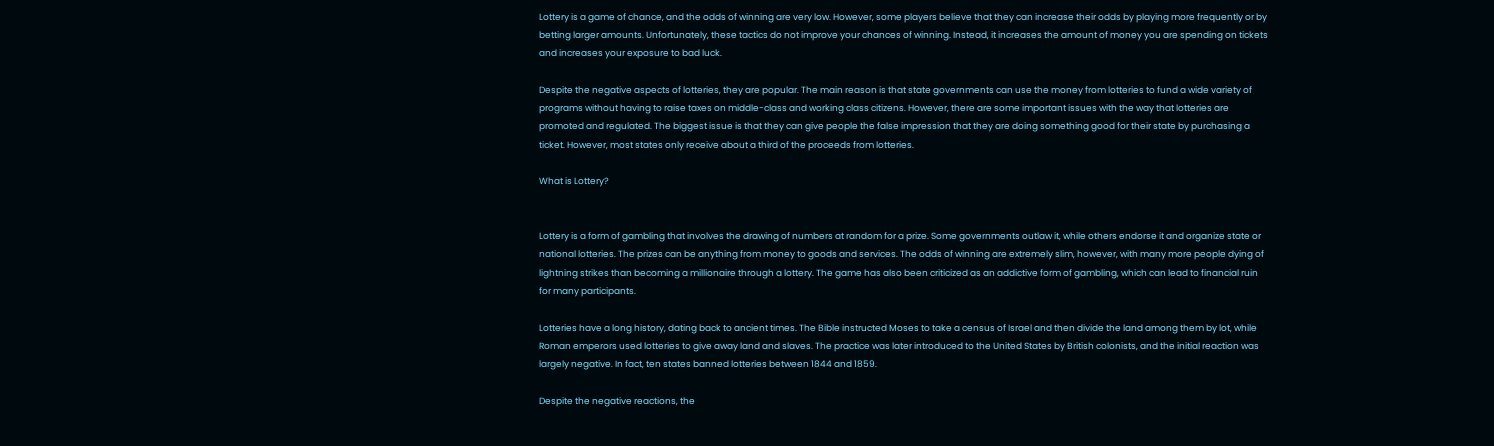Lottery is a game of chance, and the odds of winning are very low. However, some players believe that they can increase their odds by playing more frequently or by betting larger amounts. Unfortunately, these tactics do not improve your chances of winning. Instead, it increases the amount of money you are spending on tickets and increases your exposure to bad luck.

Despite the negative aspects of lotteries, they are popular. The main reason is that state governments can use the money from lotteries to fund a wide variety of programs without having to raise taxes on middle-class and working class citizens. However, there are some important issues with the way that lotteries are promoted and regulated. The biggest issue is that they can give people the false impression that they are doing something good for their state by purchasing a ticket. However, most states only receive about a third of the proceeds from lotteries.

What is Lottery?


Lottery is a form of gambling that involves the drawing of numbers at random for a prize. Some governments outlaw it, while others endorse it and organize state or national lotteries. The prizes can be anything from money to goods and services. The odds of winning are extremely slim, however, with many more people dying of lightning strikes than becoming a millionaire through a lottery. The game has also been criticized as an addictive form of gambling, which can lead to financial ruin for many participants.

Lotteries have a long history, dating back to ancient times. The Bible instructed Moses to take a census of Israel and then divide the land among them by lot, while Roman emperors used lotteries to give away land and slaves. The practice was later introduced to the United States by British colonists, and the initial reaction was largely negative. In fact, ten states banned lotteries between 1844 and 1859.

Despite the negative reactions, the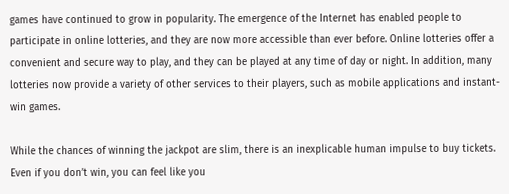games have continued to grow in popularity. The emergence of the Internet has enabled people to participate in online lotteries, and they are now more accessible than ever before. Online lotteries offer a convenient and secure way to play, and they can be played at any time of day or night. In addition, many lotteries now provide a variety of other services to their players, such as mobile applications and instant-win games.

While the chances of winning the jackpot are slim, there is an inexplicable human impulse to buy tickets. Even if you don’t win, you can feel like you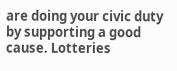are doing your civic duty by supporting a good cause. Lotteries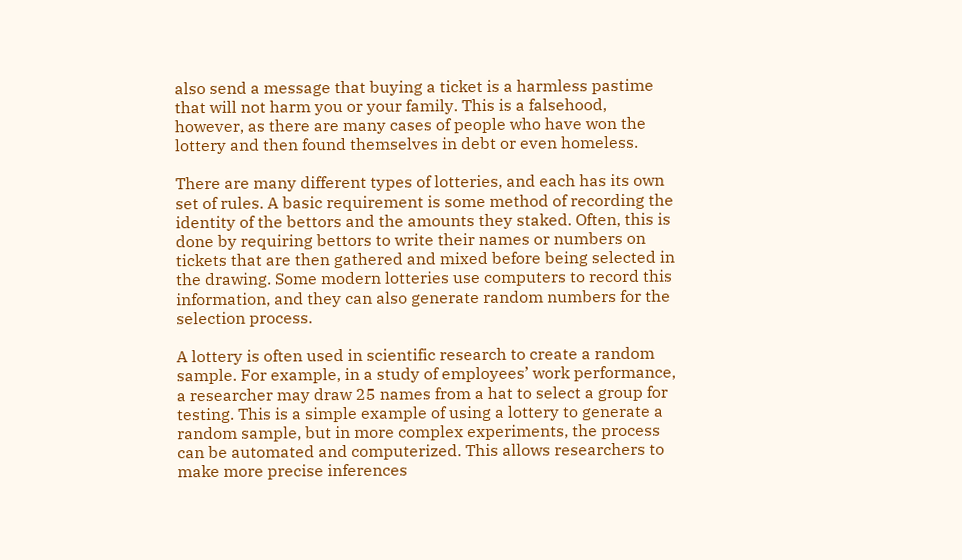also send a message that buying a ticket is a harmless pastime that will not harm you or your family. This is a falsehood, however, as there are many cases of people who have won the lottery and then found themselves in debt or even homeless.

There are many different types of lotteries, and each has its own set of rules. A basic requirement is some method of recording the identity of the bettors and the amounts they staked. Often, this is done by requiring bettors to write their names or numbers on tickets that are then gathered and mixed before being selected in the drawing. Some modern lotteries use computers to record this information, and they can also generate random numbers for the selection process.

A lottery is often used in scientific research to create a random sample. For example, in a study of employees’ work performance, a researcher may draw 25 names from a hat to select a group for testing. This is a simple example of using a lottery to generate a random sample, but in more complex experiments, the process can be automated and computerized. This allows researchers to make more precise inferences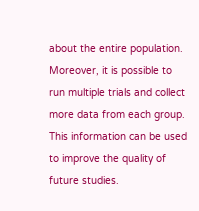about the entire population. Moreover, it is possible to run multiple trials and collect more data from each group. This information can be used to improve the quality of future studies.